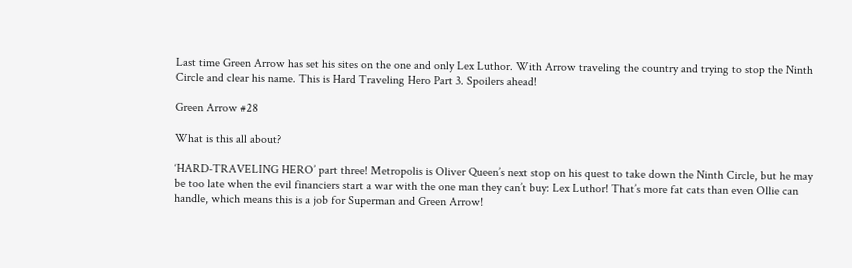Last time Green Arrow has set his sites on the one and only Lex Luthor. With Arrow traveling the country and trying to stop the Ninth Circle and clear his name. This is Hard Traveling Hero Part 3. Spoilers ahead!

Green Arrow #28

What is this all about?

‘HARD-TRAVELING HERO’ part three! Metropolis is Oliver Queen’s next stop on his quest to take down the Ninth Circle, but he may be too late when the evil financiers start a war with the one man they can’t buy: Lex Luthor! That’s more fat cats than even Ollie can handle, which means this is a job for Superman and Green Arrow!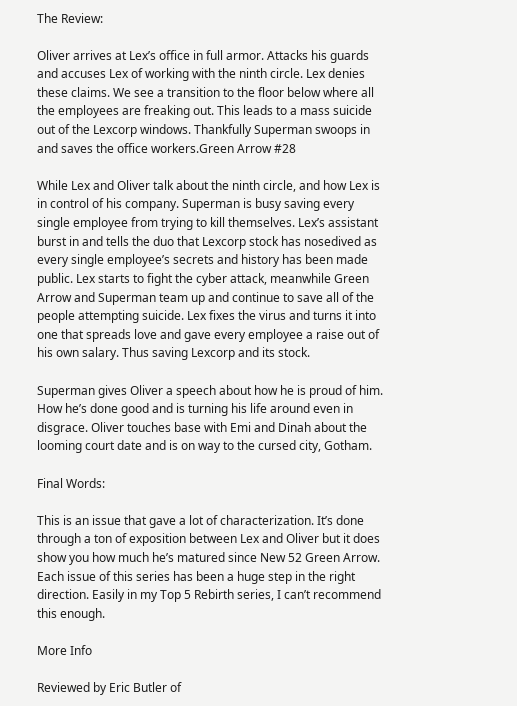The Review:

Oliver arrives at Lex’s office in full armor. Attacks his guards and accuses Lex of working with the ninth circle. Lex denies these claims. We see a transition to the floor below where all the employees are freaking out. This leads to a mass suicide out of the Lexcorp windows. Thankfully Superman swoops in and saves the office workers.Green Arrow #28

While Lex and Oliver talk about the ninth circle, and how Lex is in control of his company. Superman is busy saving every single employee from trying to kill themselves. Lex’s assistant burst in and tells the duo that Lexcorp stock has nosedived as every single employee’s secrets and history has been made public. Lex starts to fight the cyber attack, meanwhile Green Arrow and Superman team up and continue to save all of the people attempting suicide. Lex fixes the virus and turns it into one that spreads love and gave every employee a raise out of his own salary. Thus saving Lexcorp and its stock.

Superman gives Oliver a speech about how he is proud of him. How he’s done good and is turning his life around even in disgrace. Oliver touches base with Emi and Dinah about the looming court date and is on way to the cursed city, Gotham.

Final Words:

This is an issue that gave a lot of characterization. It’s done through a ton of exposition between Lex and Oliver but it does show you how much he’s matured since New 52 Green Arrow. Each issue of this series has been a huge step in the right direction. Easily in my Top 5 Rebirth series, I can’t recommend this enough.

More Info

Reviewed by Eric Butler of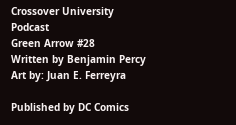Crossover University Podcast
Green Arrow #28
Written by Benjamin Percy
Art by: Juan E. Ferreyra

Published by DC Comics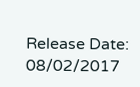Release Date: 08/02/2017